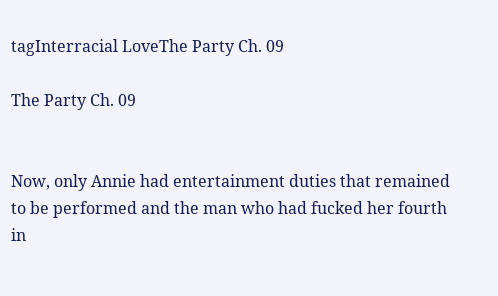tagInterracial LoveThe Party Ch. 09

The Party Ch. 09


Now, only Annie had entertainment duties that remained to be performed and the man who had fucked her fourth in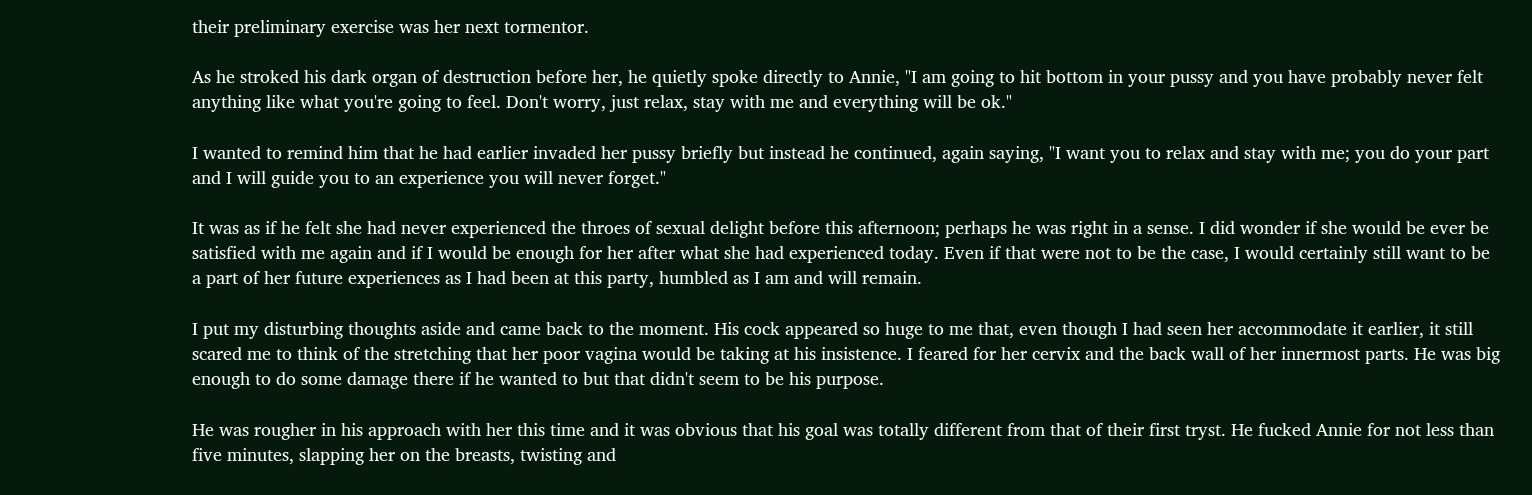their preliminary exercise was her next tormentor.

As he stroked his dark organ of destruction before her, he quietly spoke directly to Annie, "I am going to hit bottom in your pussy and you have probably never felt anything like what you're going to feel. Don't worry, just relax, stay with me and everything will be ok."

I wanted to remind him that he had earlier invaded her pussy briefly but instead he continued, again saying, "I want you to relax and stay with me; you do your part and I will guide you to an experience you will never forget."

It was as if he felt she had never experienced the throes of sexual delight before this afternoon; perhaps he was right in a sense. I did wonder if she would be ever be satisfied with me again and if I would be enough for her after what she had experienced today. Even if that were not to be the case, I would certainly still want to be a part of her future experiences as I had been at this party, humbled as I am and will remain.

I put my disturbing thoughts aside and came back to the moment. His cock appeared so huge to me that, even though I had seen her accommodate it earlier, it still scared me to think of the stretching that her poor vagina would be taking at his insistence. I feared for her cervix and the back wall of her innermost parts. He was big enough to do some damage there if he wanted to but that didn't seem to be his purpose.

He was rougher in his approach with her this time and it was obvious that his goal was totally different from that of their first tryst. He fucked Annie for not less than five minutes, slapping her on the breasts, twisting and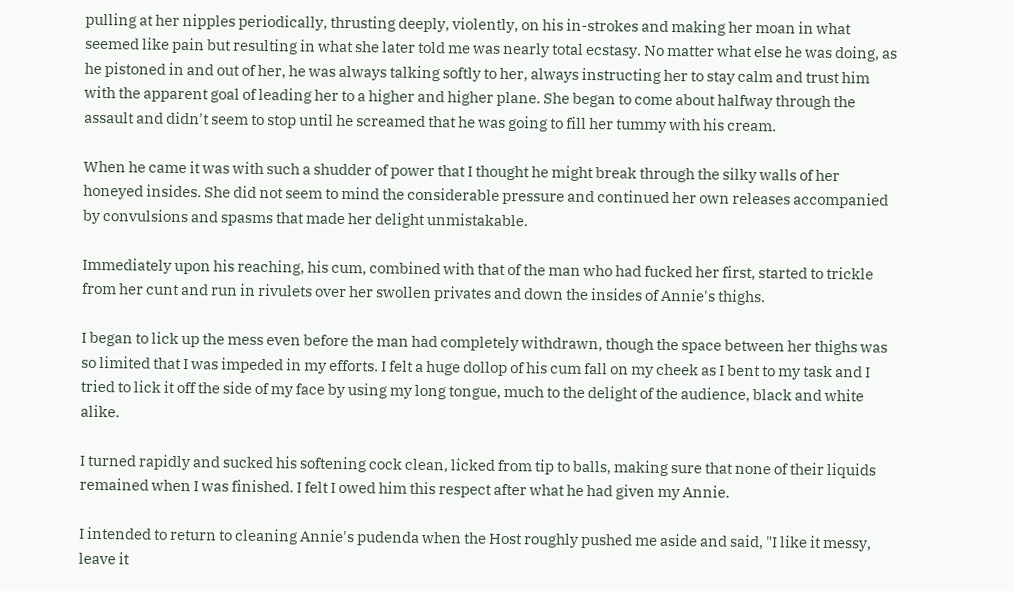pulling at her nipples periodically, thrusting deeply, violently, on his in-strokes and making her moan in what seemed like pain but resulting in what she later told me was nearly total ecstasy. No matter what else he was doing, as he pistoned in and out of her, he was always talking softly to her, always instructing her to stay calm and trust him with the apparent goal of leading her to a higher and higher plane. She began to come about halfway through the assault and didn't seem to stop until he screamed that he was going to fill her tummy with his cream.

When he came it was with such a shudder of power that I thought he might break through the silky walls of her honeyed insides. She did not seem to mind the considerable pressure and continued her own releases accompanied by convulsions and spasms that made her delight unmistakable.

Immediately upon his reaching, his cum, combined with that of the man who had fucked her first, started to trickle from her cunt and run in rivulets over her swollen privates and down the insides of Annie's thighs.

I began to lick up the mess even before the man had completely withdrawn, though the space between her thighs was so limited that I was impeded in my efforts. I felt a huge dollop of his cum fall on my cheek as I bent to my task and I tried to lick it off the side of my face by using my long tongue, much to the delight of the audience, black and white alike.

I turned rapidly and sucked his softening cock clean, licked from tip to balls, making sure that none of their liquids remained when I was finished. I felt I owed him this respect after what he had given my Annie.

I intended to return to cleaning Annie's pudenda when the Host roughly pushed me aside and said, "I like it messy, leave it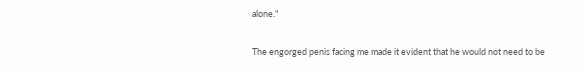alone."

The engorged penis facing me made it evident that he would not need to be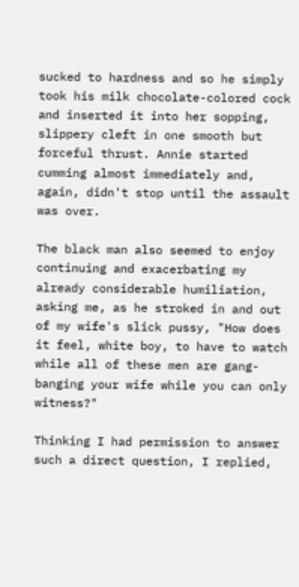sucked to hardness and so he simply took his milk chocolate-colored cock and inserted it into her sopping, slippery cleft in one smooth but forceful thrust. Annie started cumming almost immediately and, again, didn't stop until the assault was over.

The black man also seemed to enjoy continuing and exacerbating my already considerable humiliation, asking me, as he stroked in and out of my wife's slick pussy, "How does it feel, white boy, to have to watch while all of these men are gang-banging your wife while you can only witness?"

Thinking I had permission to answer such a direct question, I replied,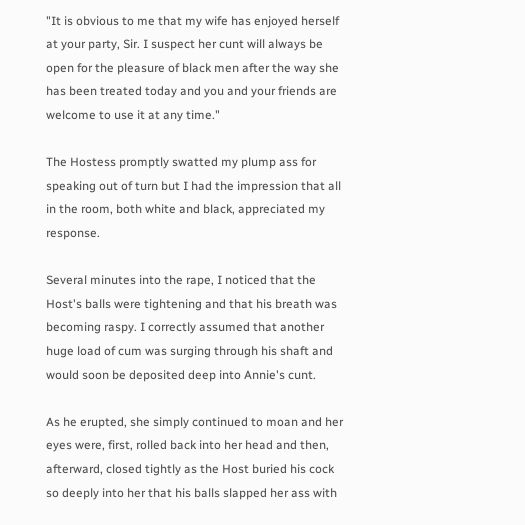"It is obvious to me that my wife has enjoyed herself at your party, Sir. I suspect her cunt will always be open for the pleasure of black men after the way she has been treated today and you and your friends are welcome to use it at any time."

The Hostess promptly swatted my plump ass for speaking out of turn but I had the impression that all in the room, both white and black, appreciated my response.

Several minutes into the rape, I noticed that the Host's balls were tightening and that his breath was becoming raspy. I correctly assumed that another huge load of cum was surging through his shaft and would soon be deposited deep into Annie's cunt.

As he erupted, she simply continued to moan and her eyes were, first, rolled back into her head and then, afterward, closed tightly as the Host buried his cock so deeply into her that his balls slapped her ass with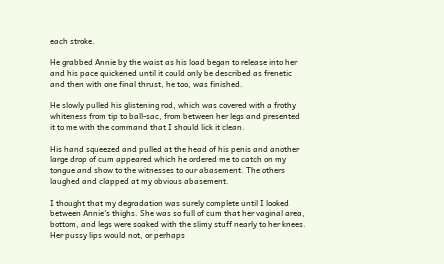each stroke.

He grabbed Annie by the waist as his load began to release into her and his pace quickened until it could only be described as frenetic and then with one final thrust, he too, was finished.

He slowly pulled his glistening rod, which was covered with a frothy whiteness from tip to ball-sac, from between her legs and presented it to me with the command that I should lick it clean.

His hand squeezed and pulled at the head of his penis and another large drop of cum appeared which he ordered me to catch on my tongue and show to the witnesses to our abasement. The others laughed and clapped at my obvious abasement.

I thought that my degradation was surely complete until I looked between Annie's thighs. She was so full of cum that her vaginal area, bottom, and legs were soaked with the slimy stuff nearly to her knees. Her pussy lips would not, or perhaps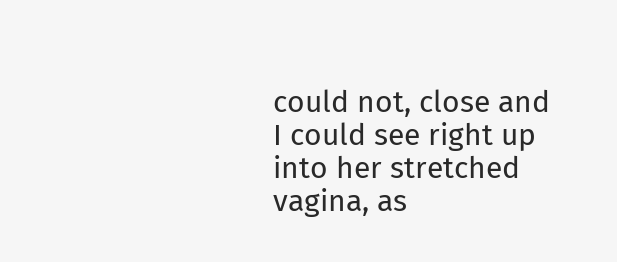could not, close and I could see right up into her stretched vagina, as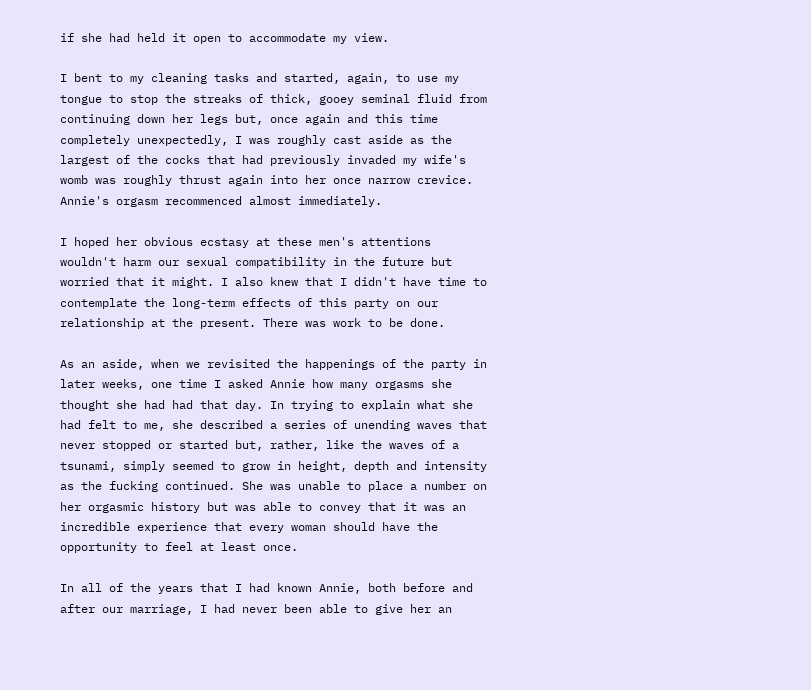if she had held it open to accommodate my view.

I bent to my cleaning tasks and started, again, to use my tongue to stop the streaks of thick, gooey seminal fluid from continuing down her legs but, once again and this time completely unexpectedly, I was roughly cast aside as the largest of the cocks that had previously invaded my wife's womb was roughly thrust again into her once narrow crevice. Annie's orgasm recommenced almost immediately.

I hoped her obvious ecstasy at these men's attentions wouldn't harm our sexual compatibility in the future but worried that it might. I also knew that I didn't have time to contemplate the long-term effects of this party on our relationship at the present. There was work to be done.

As an aside, when we revisited the happenings of the party in later weeks, one time I asked Annie how many orgasms she thought she had had that day. In trying to explain what she had felt to me, she described a series of unending waves that never stopped or started but, rather, like the waves of a tsunami, simply seemed to grow in height, depth and intensity as the fucking continued. She was unable to place a number on her orgasmic history but was able to convey that it was an incredible experience that every woman should have the opportunity to feel at least once.

In all of the years that I had known Annie, both before and after our marriage, I had never been able to give her an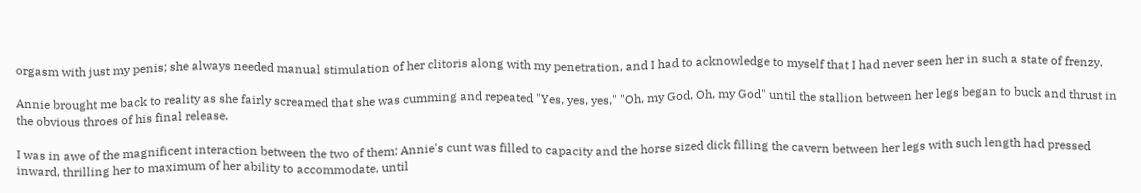orgasm with just my penis; she always needed manual stimulation of her clitoris along with my penetration, and I had to acknowledge to myself that I had never seen her in such a state of frenzy.

Annie brought me back to reality as she fairly screamed that she was cumming and repeated "Yes, yes, yes," "Oh, my God, Oh, my God" until the stallion between her legs began to buck and thrust in the obvious throes of his final release.

I was in awe of the magnificent interaction between the two of them: Annie's cunt was filled to capacity and the horse sized dick filling the cavern between her legs with such length had pressed inward, thrilling her to maximum of her ability to accommodate, until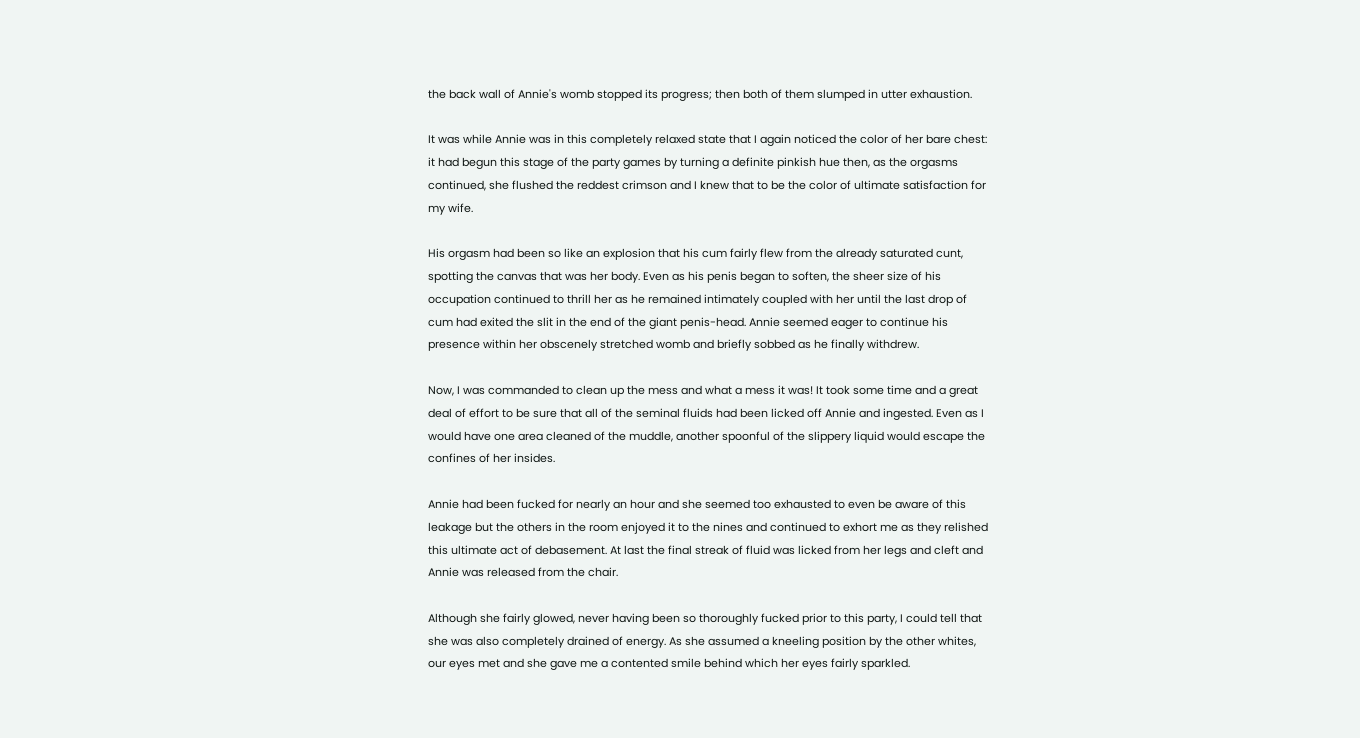the back wall of Annie's womb stopped its progress; then both of them slumped in utter exhaustion.

It was while Annie was in this completely relaxed state that I again noticed the color of her bare chest: it had begun this stage of the party games by turning a definite pinkish hue then, as the orgasms continued, she flushed the reddest crimson and I knew that to be the color of ultimate satisfaction for my wife.

His orgasm had been so like an explosion that his cum fairly flew from the already saturated cunt, spotting the canvas that was her body. Even as his penis began to soften, the sheer size of his occupation continued to thrill her as he remained intimately coupled with her until the last drop of cum had exited the slit in the end of the giant penis-head. Annie seemed eager to continue his presence within her obscenely stretched womb and briefly sobbed as he finally withdrew.

Now, I was commanded to clean up the mess and what a mess it was! It took some time and a great deal of effort to be sure that all of the seminal fluids had been licked off Annie and ingested. Even as I would have one area cleaned of the muddle, another spoonful of the slippery liquid would escape the confines of her insides.

Annie had been fucked for nearly an hour and she seemed too exhausted to even be aware of this leakage but the others in the room enjoyed it to the nines and continued to exhort me as they relished this ultimate act of debasement. At last the final streak of fluid was licked from her legs and cleft and Annie was released from the chair.

Although she fairly glowed, never having been so thoroughly fucked prior to this party, I could tell that she was also completely drained of energy. As she assumed a kneeling position by the other whites, our eyes met and she gave me a contented smile behind which her eyes fairly sparkled.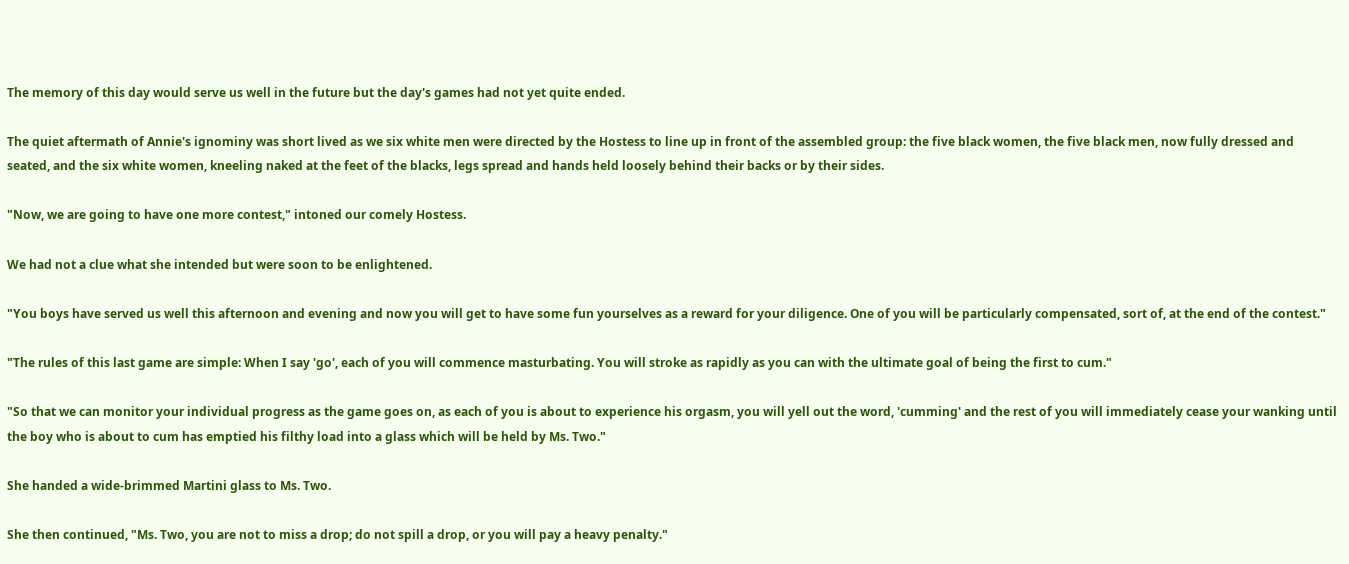The memory of this day would serve us well in the future but the day's games had not yet quite ended.

The quiet aftermath of Annie's ignominy was short lived as we six white men were directed by the Hostess to line up in front of the assembled group: the five black women, the five black men, now fully dressed and seated, and the six white women, kneeling naked at the feet of the blacks, legs spread and hands held loosely behind their backs or by their sides.

"Now, we are going to have one more contest," intoned our comely Hostess.

We had not a clue what she intended but were soon to be enlightened.

"You boys have served us well this afternoon and evening and now you will get to have some fun yourselves as a reward for your diligence. One of you will be particularly compensated, sort of, at the end of the contest."

"The rules of this last game are simple: When I say 'go', each of you will commence masturbating. You will stroke as rapidly as you can with the ultimate goal of being the first to cum."

"So that we can monitor your individual progress as the game goes on, as each of you is about to experience his orgasm, you will yell out the word, 'cumming' and the rest of you will immediately cease your wanking until the boy who is about to cum has emptied his filthy load into a glass which will be held by Ms. Two."

She handed a wide-brimmed Martini glass to Ms. Two.

She then continued, "Ms. Two, you are not to miss a drop; do not spill a drop, or you will pay a heavy penalty."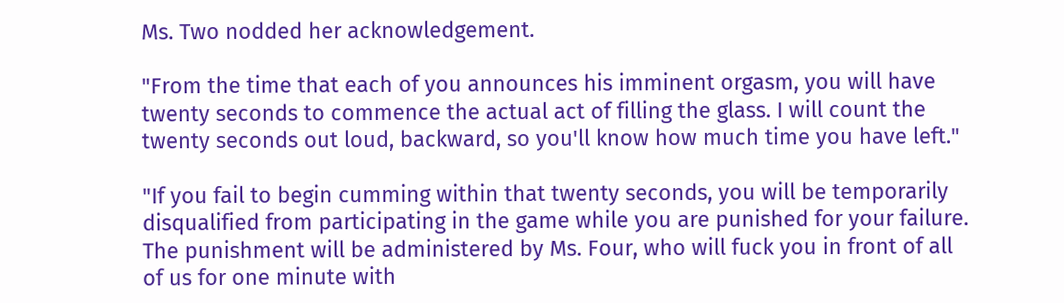Ms. Two nodded her acknowledgement.

"From the time that each of you announces his imminent orgasm, you will have twenty seconds to commence the actual act of filling the glass. I will count the twenty seconds out loud, backward, so you'll know how much time you have left."

"If you fail to begin cumming within that twenty seconds, you will be temporarily disqualified from participating in the game while you are punished for your failure. The punishment will be administered by Ms. Four, who will fuck you in front of all of us for one minute with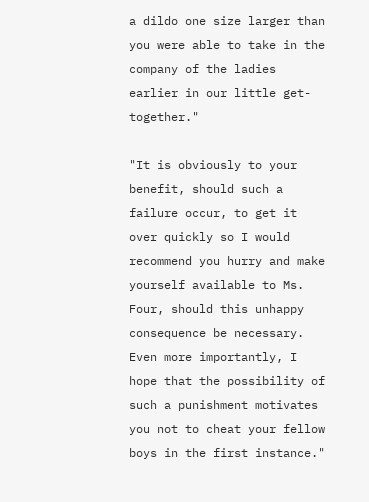a dildo one size larger than you were able to take in the company of the ladies earlier in our little get-together."

"It is obviously to your benefit, should such a failure occur, to get it over quickly so I would recommend you hurry and make yourself available to Ms. Four, should this unhappy consequence be necessary. Even more importantly, I hope that the possibility of such a punishment motivates you not to cheat your fellow boys in the first instance."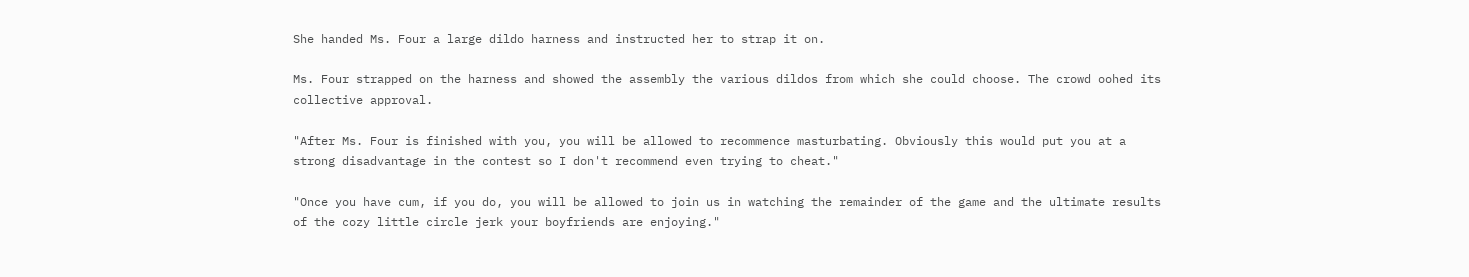She handed Ms. Four a large dildo harness and instructed her to strap it on.

Ms. Four strapped on the harness and showed the assembly the various dildos from which she could choose. The crowd oohed its collective approval.

"After Ms. Four is finished with you, you will be allowed to recommence masturbating. Obviously this would put you at a strong disadvantage in the contest so I don't recommend even trying to cheat."

"Once you have cum, if you do, you will be allowed to join us in watching the remainder of the game and the ultimate results of the cozy little circle jerk your boyfriends are enjoying."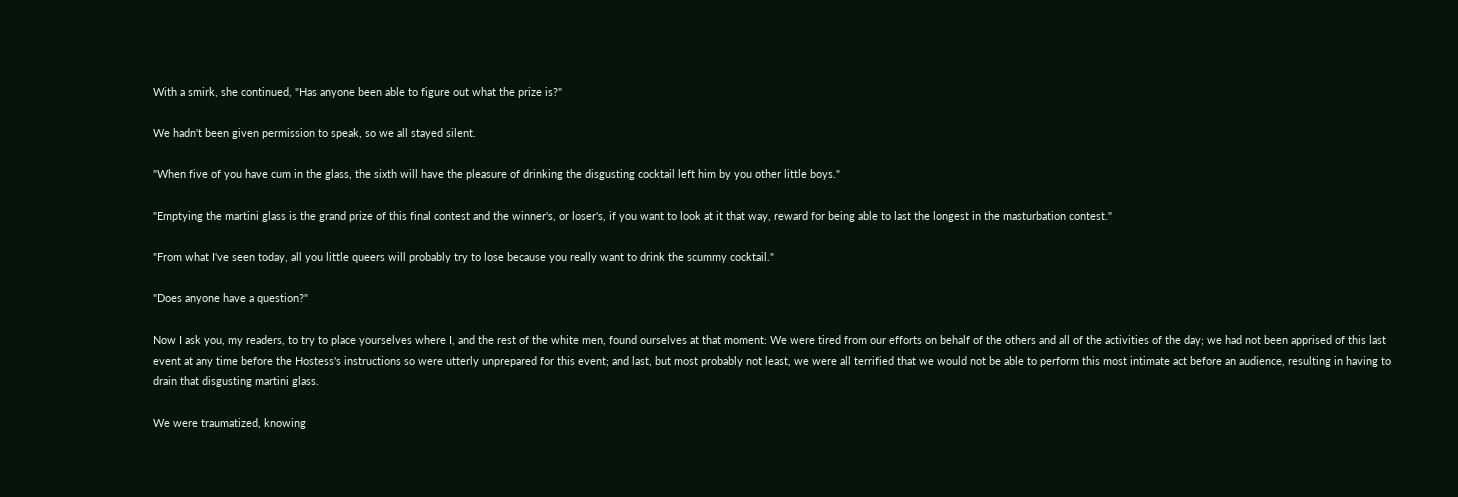With a smirk, she continued, "Has anyone been able to figure out what the prize is?"

We hadn't been given permission to speak, so we all stayed silent.

"When five of you have cum in the glass, the sixth will have the pleasure of drinking the disgusting cocktail left him by you other little boys."

"Emptying the martini glass is the grand prize of this final contest and the winner's, or loser's, if you want to look at it that way, reward for being able to last the longest in the masturbation contest."

"From what I've seen today, all you little queers will probably try to lose because you really want to drink the scummy cocktail."

"Does anyone have a question?"

Now I ask you, my readers, to try to place yourselves where I, and the rest of the white men, found ourselves at that moment: We were tired from our efforts on behalf of the others and all of the activities of the day; we had not been apprised of this last event at any time before the Hostess's instructions so were utterly unprepared for this event; and last, but most probably not least, we were all terrified that we would not be able to perform this most intimate act before an audience, resulting in having to drain that disgusting martini glass.

We were traumatized, knowing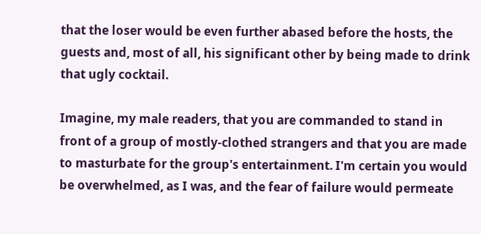that the loser would be even further abased before the hosts, the guests and, most of all, his significant other by being made to drink that ugly cocktail.

Imagine, my male readers, that you are commanded to stand in front of a group of mostly-clothed strangers and that you are made to masturbate for the group's entertainment. I'm certain you would be overwhelmed, as I was, and the fear of failure would permeate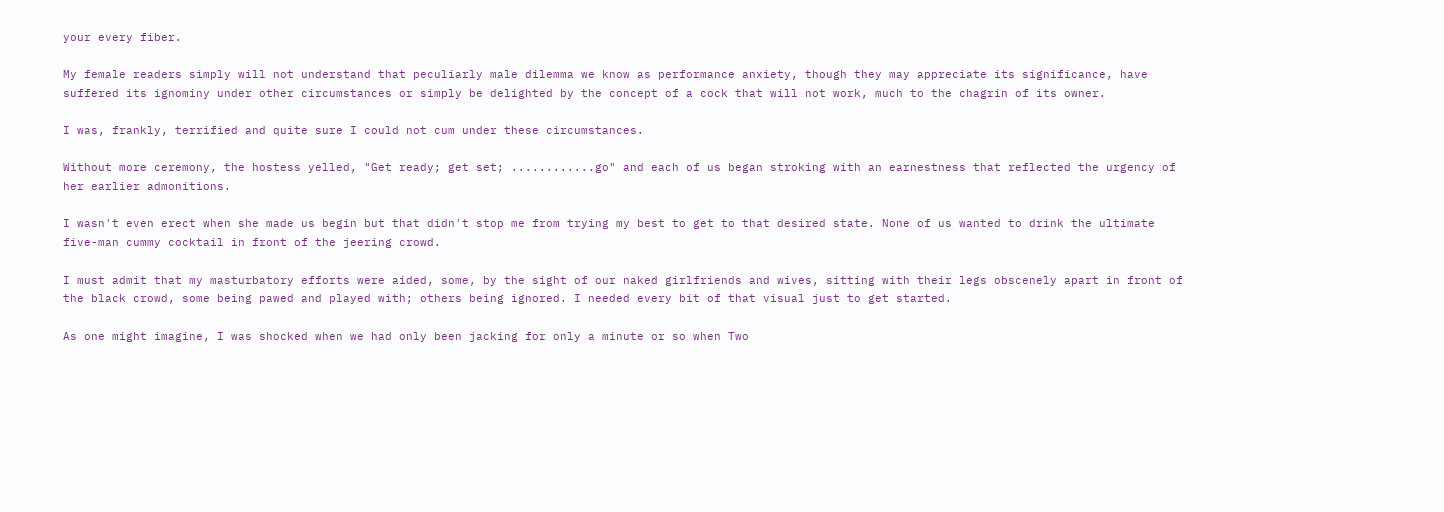your every fiber.

My female readers simply will not understand that peculiarly male dilemma we know as performance anxiety, though they may appreciate its significance, have suffered its ignominy under other circumstances or simply be delighted by the concept of a cock that will not work, much to the chagrin of its owner.

I was, frankly, terrified and quite sure I could not cum under these circumstances.

Without more ceremony, the hostess yelled, "Get ready; get set; ............go" and each of us began stroking with an earnestness that reflected the urgency of her earlier admonitions.

I wasn't even erect when she made us begin but that didn't stop me from trying my best to get to that desired state. None of us wanted to drink the ultimate five-man cummy cocktail in front of the jeering crowd.

I must admit that my masturbatory efforts were aided, some, by the sight of our naked girlfriends and wives, sitting with their legs obscenely apart in front of the black crowd, some being pawed and played with; others being ignored. I needed every bit of that visual just to get started.

As one might imagine, I was shocked when we had only been jacking for only a minute or so when Two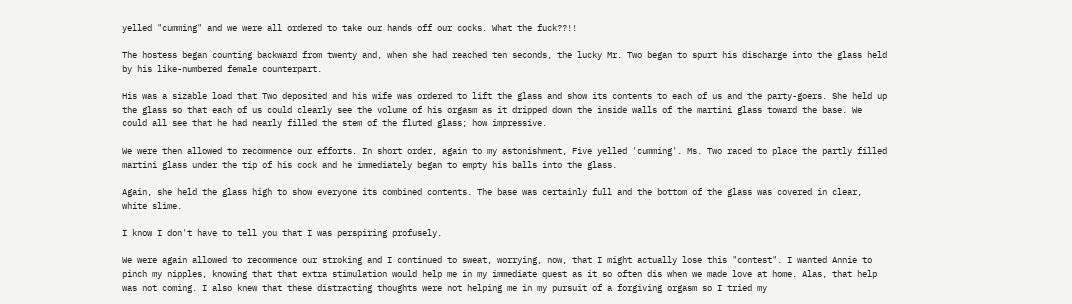yelled "cumming" and we were all ordered to take our hands off our cocks. What the fuck??!!

The hostess began counting backward from twenty and, when she had reached ten seconds, the lucky Mr. Two began to spurt his discharge into the glass held by his like-numbered female counterpart.

His was a sizable load that Two deposited and his wife was ordered to lift the glass and show its contents to each of us and the party-goers. She held up the glass so that each of us could clearly see the volume of his orgasm as it dripped down the inside walls of the martini glass toward the base. We could all see that he had nearly filled the stem of the fluted glass; how impressive.

We were then allowed to recommence our efforts. In short order, again to my astonishment, Five yelled 'cumming'. Ms. Two raced to place the partly filled martini glass under the tip of his cock and he immediately began to empty his balls into the glass.

Again, she held the glass high to show everyone its combined contents. The base was certainly full and the bottom of the glass was covered in clear, white slime.

I know I don't have to tell you that I was perspiring profusely.

We were again allowed to recommence our stroking and I continued to sweat, worrying, now, that I might actually lose this "contest". I wanted Annie to pinch my nipples, knowing that that extra stimulation would help me in my immediate quest as it so often dis when we made love at home. Alas, that help was not coming. I also knew that these distracting thoughts were not helping me in my pursuit of a forgiving orgasm so I tried my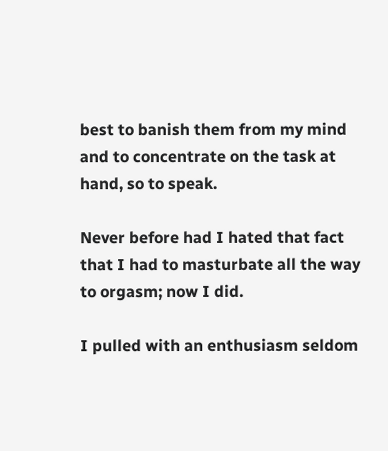best to banish them from my mind and to concentrate on the task at hand, so to speak.

Never before had I hated that fact that I had to masturbate all the way to orgasm; now I did.

I pulled with an enthusiasm seldom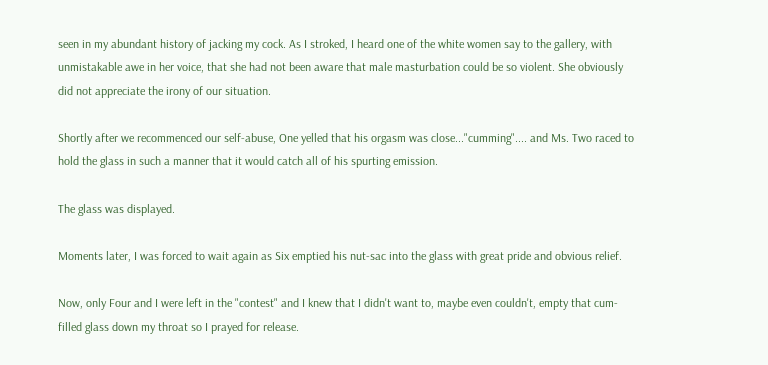seen in my abundant history of jacking my cock. As I stroked, I heard one of the white women say to the gallery, with unmistakable awe in her voice, that she had not been aware that male masturbation could be so violent. She obviously did not appreciate the irony of our situation.

Shortly after we recommenced our self-abuse, One yelled that his orgasm was close..."cumming".... and Ms. Two raced to hold the glass in such a manner that it would catch all of his spurting emission.

The glass was displayed.

Moments later, I was forced to wait again as Six emptied his nut-sac into the glass with great pride and obvious relief.

Now, only Four and I were left in the "contest" and I knew that I didn't want to, maybe even couldn't, empty that cum-filled glass down my throat so I prayed for release.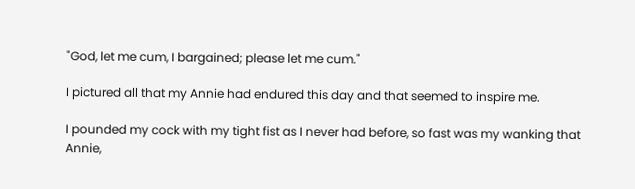"God, let me cum, I bargained; please let me cum."

I pictured all that my Annie had endured this day and that seemed to inspire me.

I pounded my cock with my tight fist as I never had before, so fast was my wanking that Annie,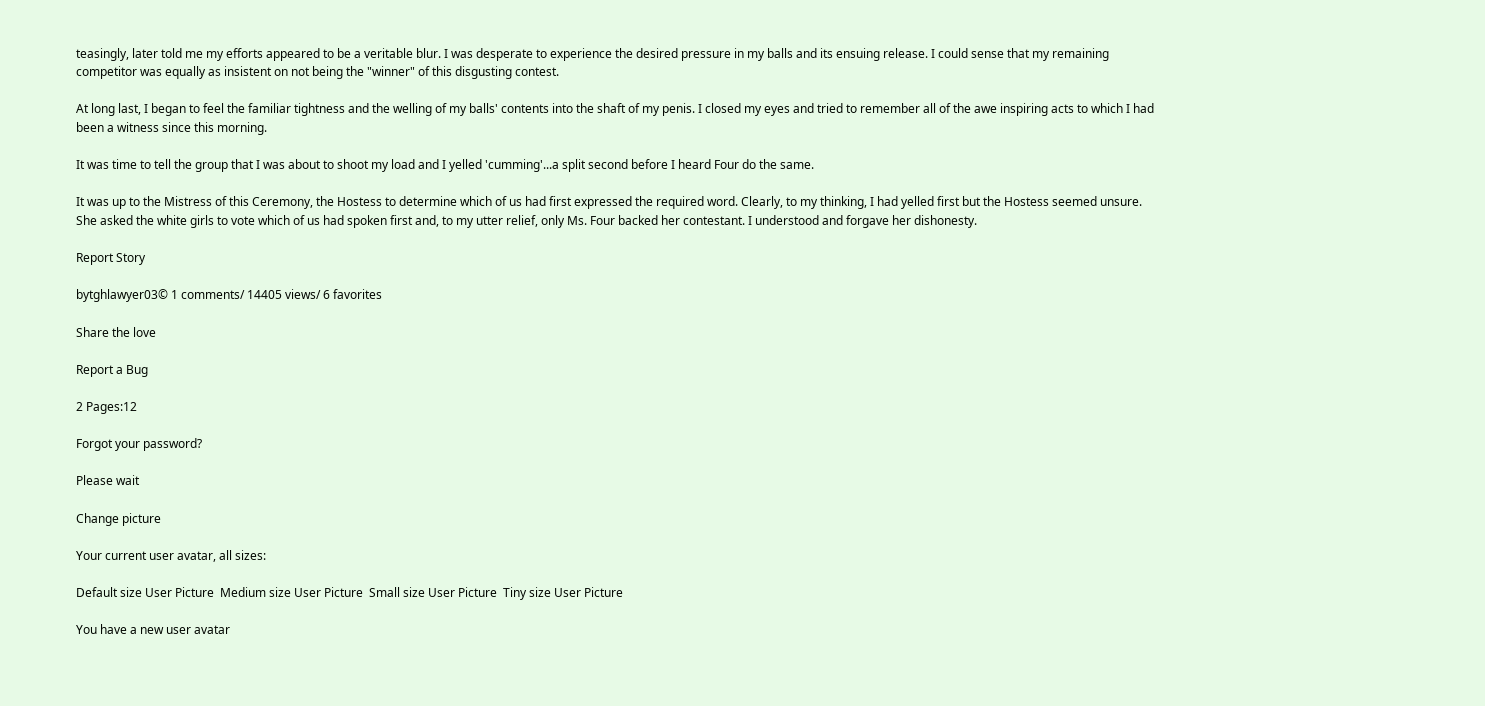teasingly, later told me my efforts appeared to be a veritable blur. I was desperate to experience the desired pressure in my balls and its ensuing release. I could sense that my remaining competitor was equally as insistent on not being the "winner" of this disgusting contest.

At long last, I began to feel the familiar tightness and the welling of my balls' contents into the shaft of my penis. I closed my eyes and tried to remember all of the awe inspiring acts to which I had been a witness since this morning.

It was time to tell the group that I was about to shoot my load and I yelled 'cumming'...a split second before I heard Four do the same.

It was up to the Mistress of this Ceremony, the Hostess to determine which of us had first expressed the required word. Clearly, to my thinking, I had yelled first but the Hostess seemed unsure. She asked the white girls to vote which of us had spoken first and, to my utter relief, only Ms. Four backed her contestant. I understood and forgave her dishonesty.

Report Story

bytghlawyer03© 1 comments/ 14405 views/ 6 favorites

Share the love

Report a Bug

2 Pages:12

Forgot your password?

Please wait

Change picture

Your current user avatar, all sizes:

Default size User Picture  Medium size User Picture  Small size User Picture  Tiny size User Picture

You have a new user avatar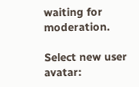waiting for moderation.

Select new user avatar: